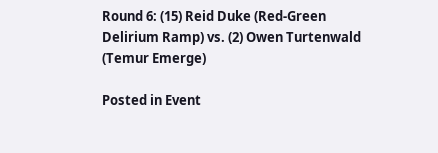Round 6: (15) Reid Duke (Red-Green Delirium Ramp) vs. (2) Owen Turtenwald (Temur Emerge)

Posted in Event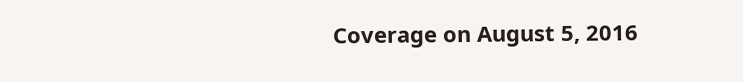Coverage on August 5, 2016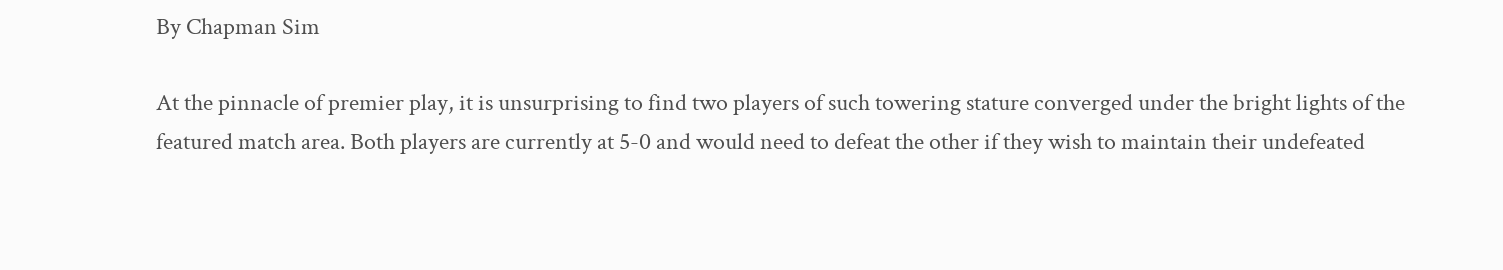By Chapman Sim

At the pinnacle of premier play, it is unsurprising to find two players of such towering stature converged under the bright lights of the featured match area. Both players are currently at 5-0 and would need to defeat the other if they wish to maintain their undefeated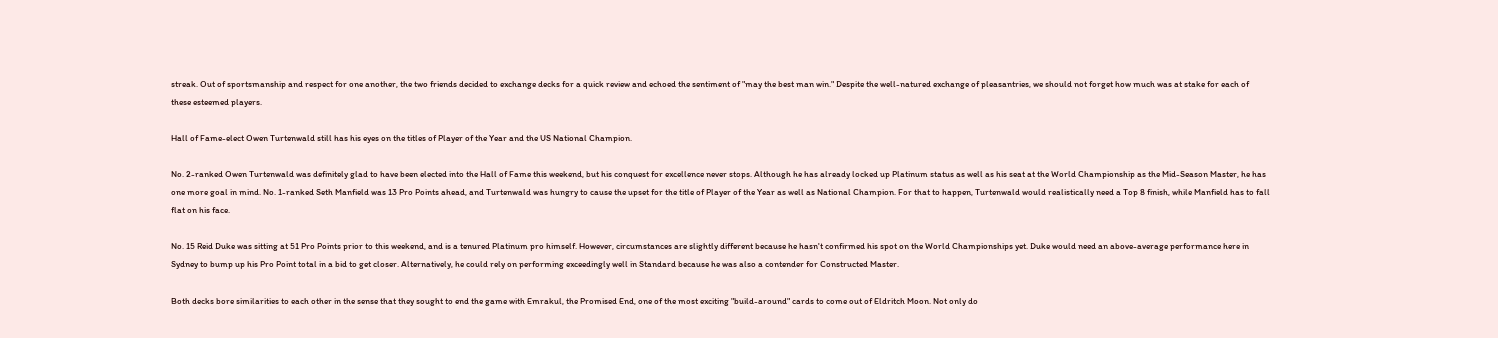streak. Out of sportsmanship and respect for one another, the two friends decided to exchange decks for a quick review and echoed the sentiment of "may the best man win." Despite the well-natured exchange of pleasantries, we should not forget how much was at stake for each of these esteemed players.

Hall of Fame-elect Owen Turtenwald still has his eyes on the titles of Player of the Year and the US National Champion.

No. 2-ranked Owen Turtenwald was definitely glad to have been elected into the Hall of Fame this weekend, but his conquest for excellence never stops. Although he has already locked up Platinum status as well as his seat at the World Championship as the Mid-Season Master, he has one more goal in mind. No. 1-ranked Seth Manfield was 13 Pro Points ahead, and Turtenwald was hungry to cause the upset for the title of Player of the Year as well as National Champion. For that to happen, Turtenwald would realistically need a Top 8 finish, while Manfield has to fall flat on his face.

No. 15 Reid Duke was sitting at 51 Pro Points prior to this weekend, and is a tenured Platinum pro himself. However, circumstances are slightly different because he hasn't confirmed his spot on the World Championships yet. Duke would need an above-average performance here in Sydney to bump up his Pro Point total in a bid to get closer. Alternatively, he could rely on performing exceedingly well in Standard because he was also a contender for Constructed Master.

Both decks bore similarities to each other in the sense that they sought to end the game with Emrakul, the Promised End, one of the most exciting "build-around" cards to come out of Eldritch Moon. Not only do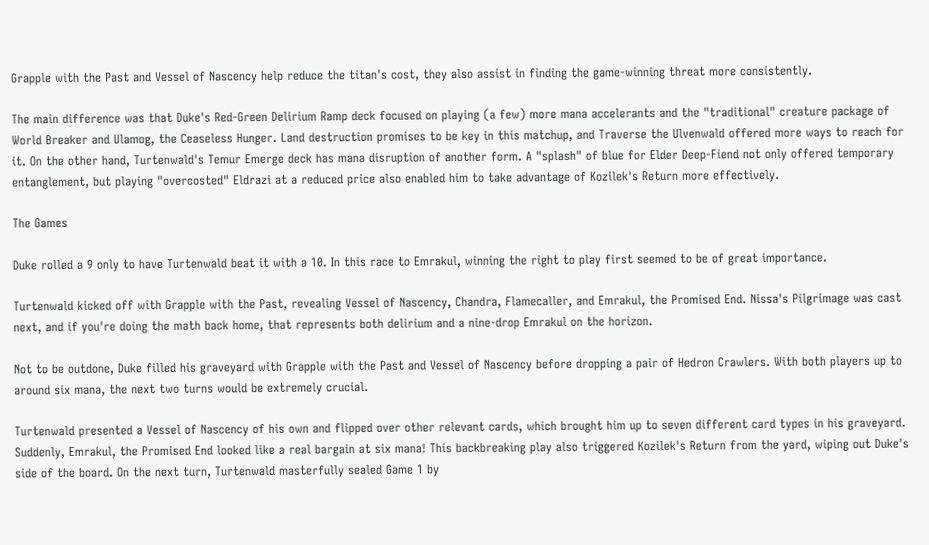Grapple with the Past and Vessel of Nascency help reduce the titan's cost, they also assist in finding the game-winning threat more consistently.

The main difference was that Duke's Red-Green Delirium Ramp deck focused on playing (a few) more mana accelerants and the "traditional" creature package of World Breaker and Ulamog, the Ceaseless Hunger. Land destruction promises to be key in this matchup, and Traverse the Ulvenwald offered more ways to reach for it. On the other hand, Turtenwald's Temur Emerge deck has mana disruption of another form. A "splash" of blue for Elder Deep-Fiend not only offered temporary entanglement, but playing "overcosted" Eldrazi at a reduced price also enabled him to take advantage of Kozilek's Return more effectively.

The Games

Duke rolled a 9 only to have Turtenwald beat it with a 10. In this race to Emrakul, winning the right to play first seemed to be of great importance.

Turtenwald kicked off with Grapple with the Past, revealing Vessel of Nascency, Chandra, Flamecaller, and Emrakul, the Promised End. Nissa's Pilgrimage was cast next, and if you're doing the math back home, that represents both delirium and a nine-drop Emrakul on the horizon.

Not to be outdone, Duke filled his graveyard with Grapple with the Past and Vessel of Nascency before dropping a pair of Hedron Crawlers. With both players up to around six mana, the next two turns would be extremely crucial.

Turtenwald presented a Vessel of Nascency of his own and flipped over other relevant cards, which brought him up to seven different card types in his graveyard. Suddenly, Emrakul, the Promised End looked like a real bargain at six mana! This backbreaking play also triggered Kozilek's Return from the yard, wiping out Duke's side of the board. On the next turn, Turtenwald masterfully sealed Game 1 by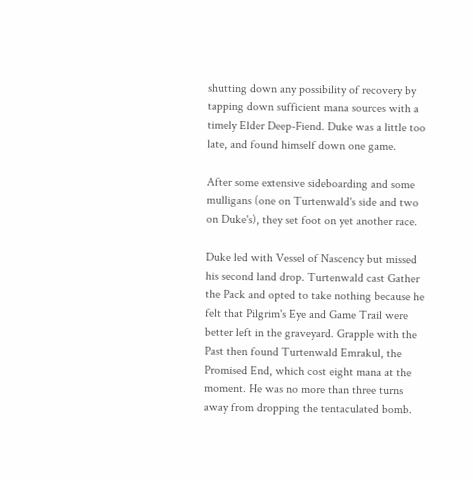shutting down any possibility of recovery by tapping down sufficient mana sources with a timely Elder Deep-Fiend. Duke was a little too late, and found himself down one game.

After some extensive sideboarding and some mulligans (one on Turtenwald's side and two on Duke's), they set foot on yet another race.

Duke led with Vessel of Nascency but missed his second land drop. Turtenwald cast Gather the Pack and opted to take nothing because he felt that Pilgrim's Eye and Game Trail were better left in the graveyard. Grapple with the Past then found Turtenwald Emrakul, the Promised End, which cost eight mana at the moment. He was no more than three turns away from dropping the tentaculated bomb.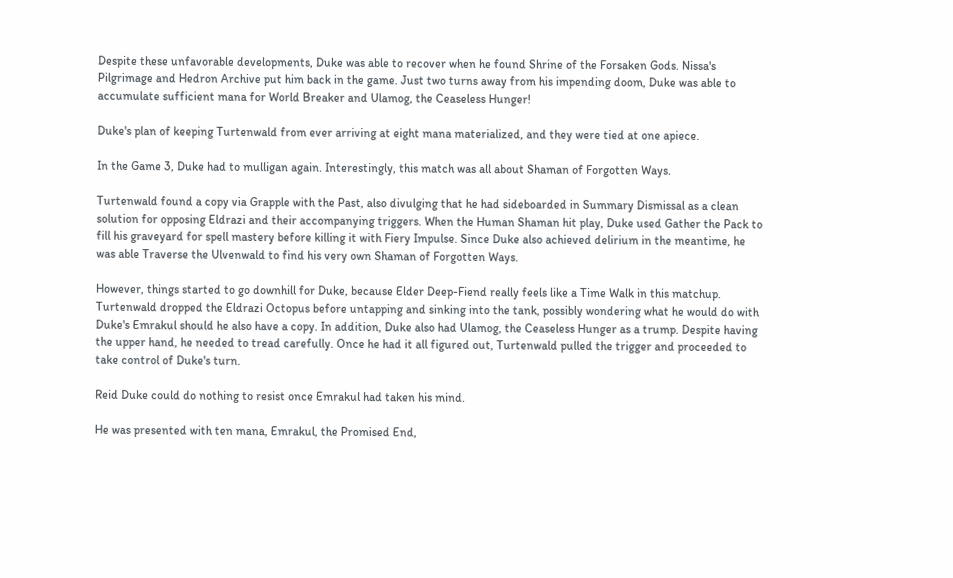Despite these unfavorable developments, Duke was able to recover when he found Shrine of the Forsaken Gods. Nissa's Pilgrimage and Hedron Archive put him back in the game. Just two turns away from his impending doom, Duke was able to accumulate sufficient mana for World Breaker and Ulamog, the Ceaseless Hunger!

Duke's plan of keeping Turtenwald from ever arriving at eight mana materialized, and they were tied at one apiece.

In the Game 3, Duke had to mulligan again. Interestingly, this match was all about Shaman of Forgotten Ways.

Turtenwald found a copy via Grapple with the Past, also divulging that he had sideboarded in Summary Dismissal as a clean solution for opposing Eldrazi and their accompanying triggers. When the Human Shaman hit play, Duke used Gather the Pack to fill his graveyard for spell mastery before killing it with Fiery Impulse. Since Duke also achieved delirium in the meantime, he was able Traverse the Ulvenwald to find his very own Shaman of Forgotten Ways.

However, things started to go downhill for Duke, because Elder Deep-Fiend really feels like a Time Walk in this matchup. Turtenwald dropped the Eldrazi Octopus before untapping and sinking into the tank, possibly wondering what he would do with Duke's Emrakul should he also have a copy. In addition, Duke also had Ulamog, the Ceaseless Hunger as a trump. Despite having the upper hand, he needed to tread carefully. Once he had it all figured out, Turtenwald pulled the trigger and proceeded to take control of Duke's turn.

Reid Duke could do nothing to resist once Emrakul had taken his mind.

He was presented with ten mana, Emrakul, the Promised End,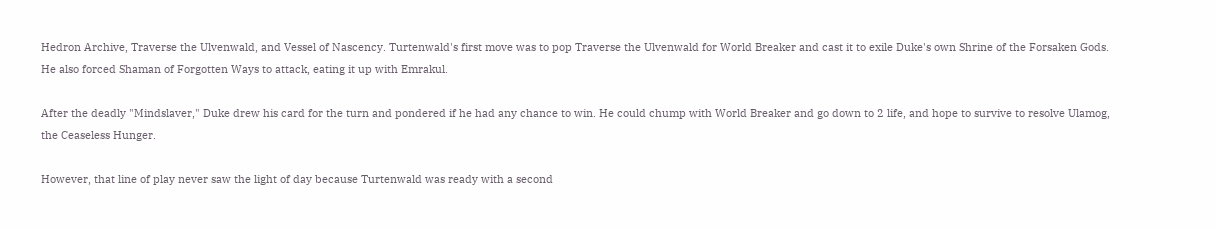Hedron Archive, Traverse the Ulvenwald, and Vessel of Nascency. Turtenwald's first move was to pop Traverse the Ulvenwald for World Breaker and cast it to exile Duke's own Shrine of the Forsaken Gods. He also forced Shaman of Forgotten Ways to attack, eating it up with Emrakul.

After the deadly "Mindslaver," Duke drew his card for the turn and pondered if he had any chance to win. He could chump with World Breaker and go down to 2 life, and hope to survive to resolve Ulamog, the Ceaseless Hunger.

However, that line of play never saw the light of day because Turtenwald was ready with a second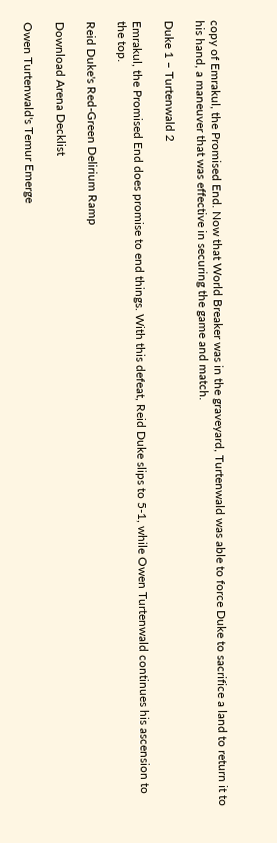copy of Emrakul, the Promised End. Now that World Breaker was in the graveyard, Turtenwald was able to force Duke to sacrifice a land to return it to his hand, a maneuver that was effective in securing the game and match.

Duke 1 – Turtenwald 2

Emrakul, the Promised End does promise to end things. With this defeat, Reid Duke slips to 5-1, while Owen Turtenwald continues his ascension to the top.

Reid Duke's Red-Green Delirium Ramp

Download Arena Decklist

Owen Turtenwald's Temur Emerge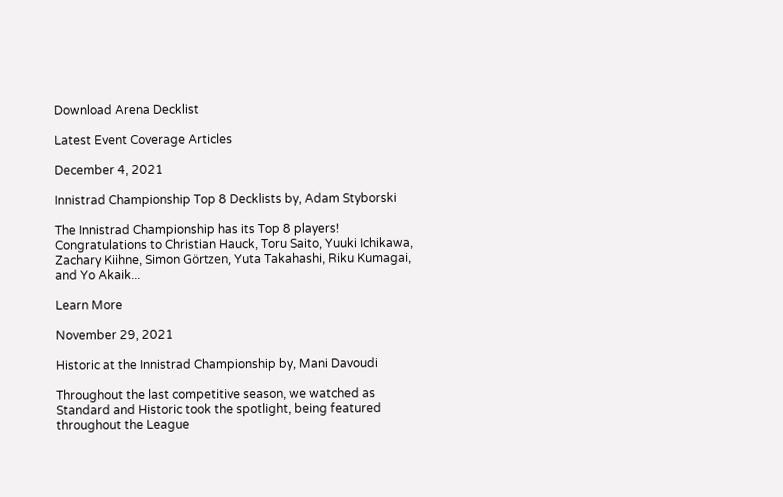Download Arena Decklist

Latest Event Coverage Articles

December 4, 2021

Innistrad Championship Top 8 Decklists by, Adam Styborski

The Innistrad Championship has its Top 8 players! Congratulations to Christian Hauck, Toru Saito, Yuuki Ichikawa, Zachary Kiihne, Simon Görtzen, Yuta Takahashi, Riku Kumagai, and Yo Akaik...

Learn More

November 29, 2021

Historic at the Innistrad Championship by, Mani Davoudi

Throughout the last competitive season, we watched as Standard and Historic took the spotlight, being featured throughout the League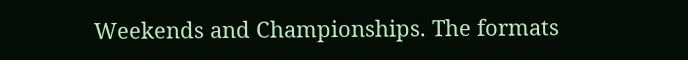Weekends and Championships. The formats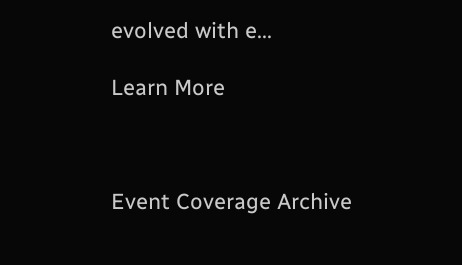evolved with e...

Learn More



Event Coverage Archive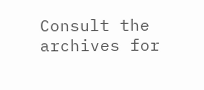Consult the archives for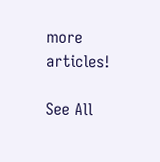more articles!

See All